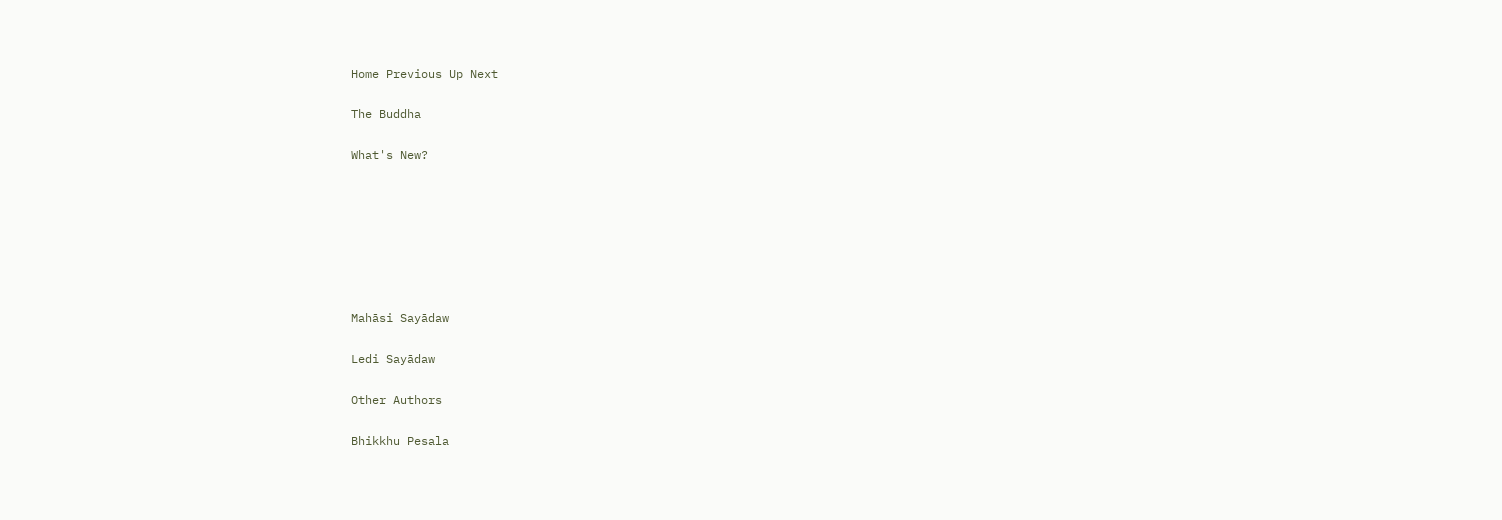Home Previous Up Next

The Buddha

What's New?







Mahāsi Sayādaw

Ledi Sayādaw

Other Authors

Bhikkhu Pesala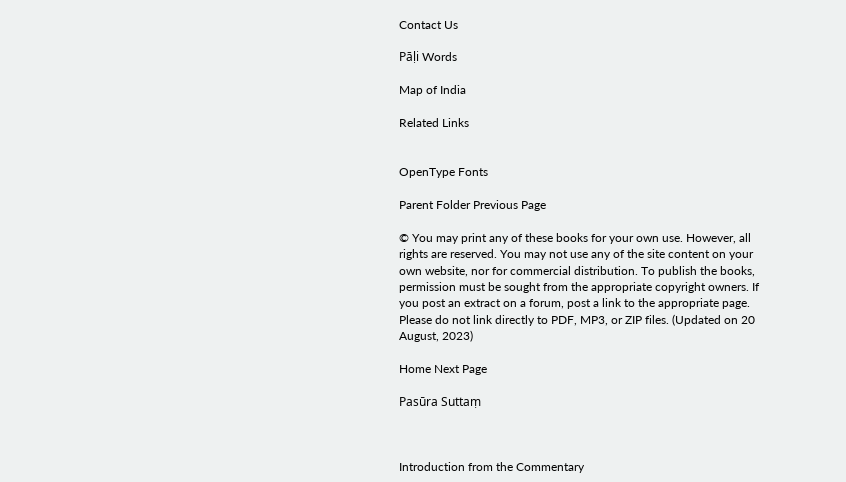Contact Us

Pāḷi Words

Map of India

Related Links


OpenType Fonts

Parent Folder Previous Page

© You may print any of these books for your own use. However, all rights are reserved. You may not use any of the site content on your own website, nor for commercial distribution. To publish the books, permission must be sought from the appropriate copyright owners. If you post an extract on a forum, post a link to the appropriate page. Please do not link directly to PDF, MP3, or ZIP files. (Updated on 20 August, 2023)

Home Next Page

Pasūra Suttaṃ



Introduction from the Commentary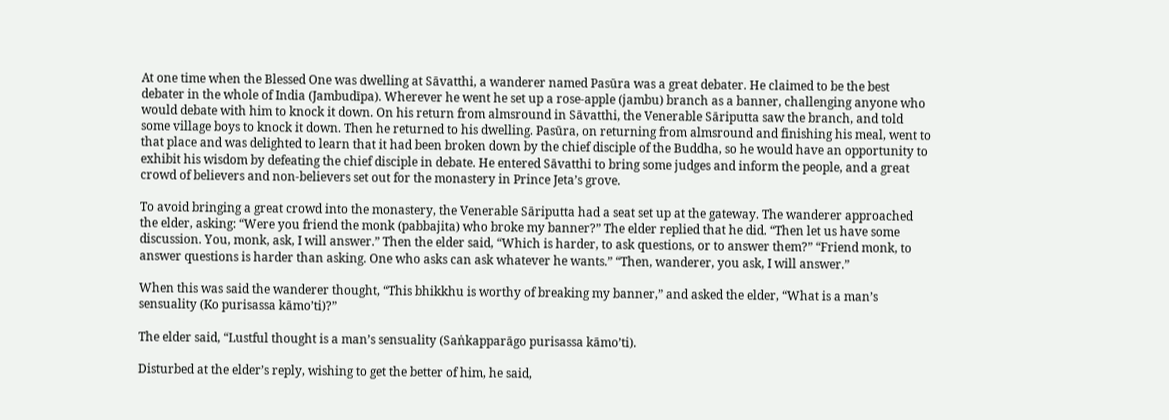At one time when the Blessed One was dwelling at Sāvatthi, a wanderer named Pasūra was a great debater. He claimed to be the best debater in the whole of India (Jambudīpa). Wherever he went he set up a rose-apple (jambu) branch as a banner, challenging anyone who would debate with him to knock it down. On his return from almsround in Sāvatthi, the Venerable Sāriputta saw the branch, and told some village boys to knock it down. Then he returned to his dwelling. Pasūra, on returning from almsround and finishing his meal, went to that place and was delighted to learn that it had been broken down by the chief disciple of the Buddha, so he would have an opportunity to exhibit his wisdom by defeating the chief disciple in debate. He entered Sāvatthi to bring some judges and inform the people, and a great crowd of believers and non-believers set out for the monastery in Prince Jeta’s grove.

To avoid bringing a great crowd into the monastery, the Venerable Sāriputta had a seat set up at the gateway. The wanderer approached the elder, asking: “Were you friend the monk (pabbajita) who broke my banner?” The elder replied that he did. “Then let us have some discussion. You, monk, ask, I will answer.” Then the elder said, “Which is harder, to ask questions, or to answer them?” “Friend monk, to answer questions is harder than asking. One who asks can ask whatever he wants.” “Then, wanderer, you ask, I will answer.”

When this was said the wanderer thought, “This bhikkhu is worthy of breaking my banner,” and asked the elder, “What is a man’s sensuality (Ko purisassa kāmo’ti)?”

The elder said, “Lustful thought is a man’s sensuality (Saṅkapparāgo purisassa kāmo’ti).

Disturbed at the elder’s reply, wishing to get the better of him, he said,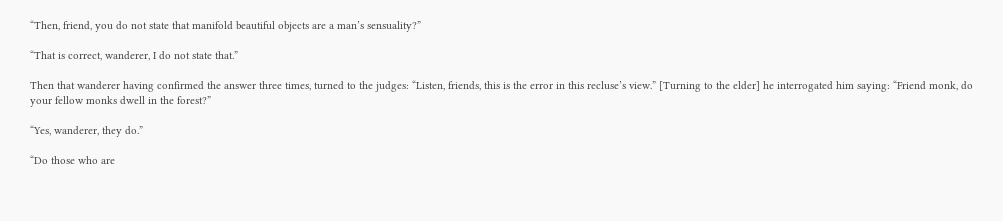“Then, friend, you do not state that manifold beautiful objects are a man’s sensuality?”

“That is correct, wanderer, I do not state that.”

Then that wanderer having confirmed the answer three times, turned to the judges: “Listen, friends, this is the error in this recluse’s view.” [Turning to the elder] he interrogated him saying: “Friend monk, do your fellow monks dwell in the forest?”

“Yes, wanderer, they do.”

“Do those who are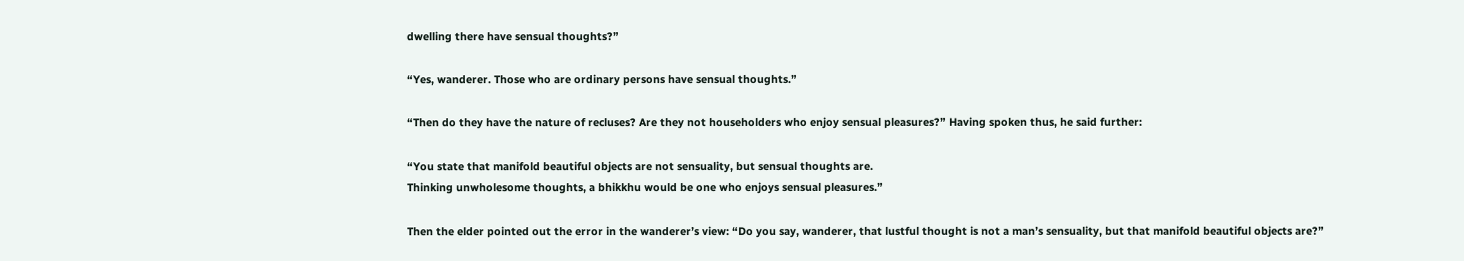dwelling there have sensual thoughts?”

“Yes, wanderer. Those who are ordinary persons have sensual thoughts.”

“Then do they have the nature of recluses? Are they not householders who enjoy sensual pleasures?” Having spoken thus, he said further:

“You state that manifold beautiful objects are not sensuality, but sensual thoughts are.
Thinking unwholesome thoughts, a bhikkhu would be one who enjoys sensual pleasures.”

Then the elder pointed out the error in the wanderer’s view: “Do you say, wanderer, that lustful thought is not a man’s sensuality, but that manifold beautiful objects are?”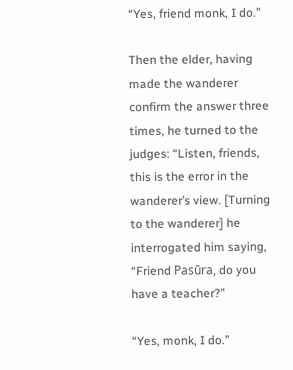“Yes, friend monk, I do.”

Then the elder, having made the wanderer confirm the answer three times, he turned to the judges: “Listen, friends, this is the error in the wanderer’s view. [Turning to the wanderer] he interrogated him saying, “Friend Pasūra, do you have a teacher?”

“Yes, monk, I do.”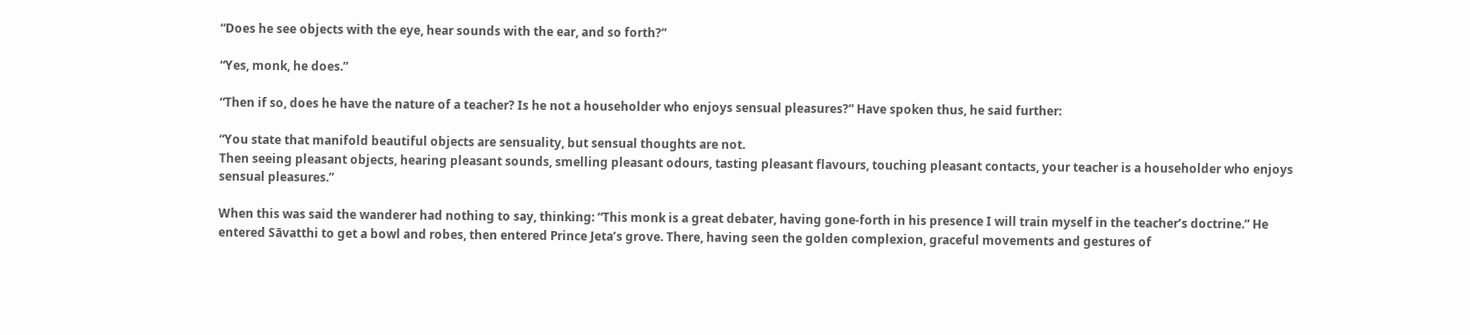“Does he see objects with the eye, hear sounds with the ear, and so forth?”

“Yes, monk, he does.”

“Then if so, does he have the nature of a teacher? Is he not a householder who enjoys sensual pleasures?” Have spoken thus, he said further:

“You state that manifold beautiful objects are sensuality, but sensual thoughts are not.
Then seeing pleasant objects, hearing pleasant sounds, smelling pleasant odours, tasting pleasant flavours, touching pleasant contacts, your teacher is a householder who enjoys sensual pleasures.”

When this was said the wanderer had nothing to say, thinking: “This monk is a great debater, having gone-forth in his presence I will train myself in the teacher’s doctrine.” He entered Sāvatthi to get a bowl and robes, then entered Prince Jeta’s grove. There, having seen the golden complexion, graceful movements and gestures of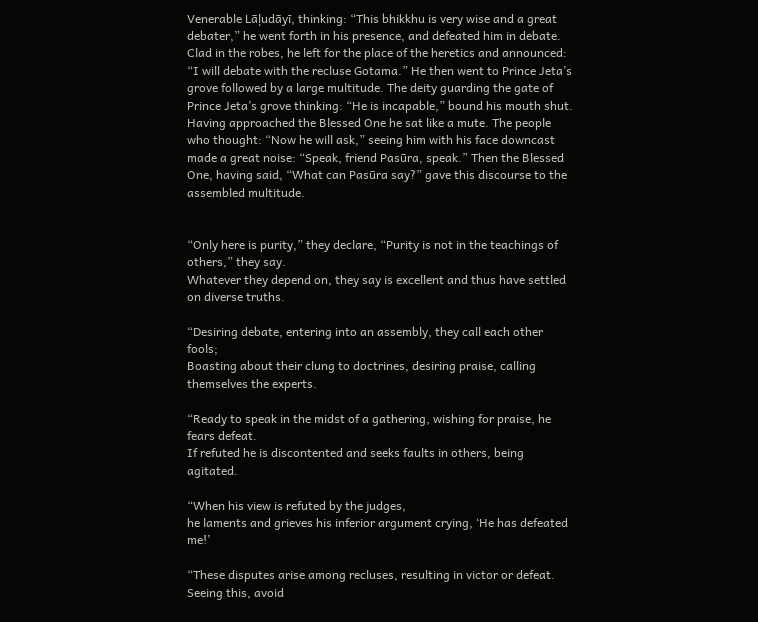Venerable Lāḷudāyī, thinking: “This bhikkhu is very wise and a great debater,” he went forth in his presence, and defeated him in debate. Clad in the robes, he left for the place of the heretics and announced: “I will debate with the recluse Gotama.” He then went to Prince Jeta’s grove followed by a large multitude. The deity guarding the gate of Prince Jeta’s grove thinking: “He is incapable,” bound his mouth shut. Having approached the Blessed One he sat like a mute. The people who thought: “Now he will ask,” seeing him with his face downcast made a great noise: “Speak, friend Pasūra, speak.” Then the Blessed One, having said, “What can Pasūra say?” gave this discourse to the assembled multitude.


“Only here is purity,” they declare, “Purity is not in the teachings of others,” they say.
Whatever they depend on, they say is excellent and thus have settled on diverse truths.

“Desiring debate, entering into an assembly, they call each other fools;
Boasting about their clung to doctrines, desiring praise, calling themselves the experts.

“Ready to speak in the midst of a gathering, wishing for praise, he fears defeat.
If refuted he is discontented and seeks faults in others, being agitated.

“When his view is refuted by the judges,
he laments and grieves his inferior argument crying, ‘He has defeated me!’

“These disputes arise among recluses, resulting in victor or defeat.
Seeing this, avoid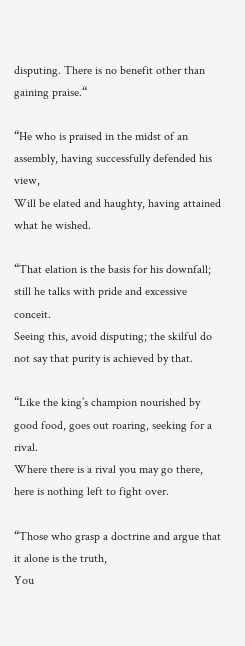disputing. There is no benefit other than gaining praise.“

“He who is praised in the midst of an assembly, having successfully defended his view,
Will be elated and haughty, having attained what he wished.

“That elation is the basis for his downfall; still he talks with pride and excessive conceit.
Seeing this, avoid disputing; the skilful do not say that purity is achieved by that.

“Like the king’s champion nourished by good food, goes out roaring, seeking for a rival.
Where there is a rival you may go there, here is nothing left to fight over.

“Those who grasp a doctrine and argue that it alone is the truth,
You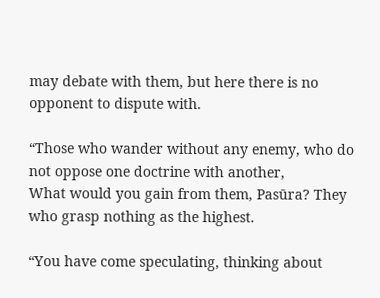may debate with them, but here there is no opponent to dispute with.

“Those who wander without any enemy, who do not oppose one doctrine with another,
What would you gain from them, Pasūra? They who grasp nothing as the highest.

“You have come speculating, thinking about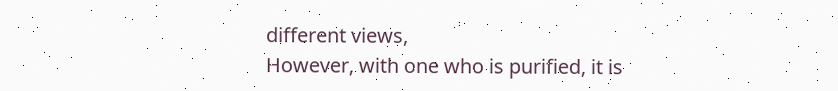different views,
However, with one who is purified, it is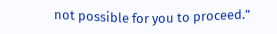not possible for you to proceed.”